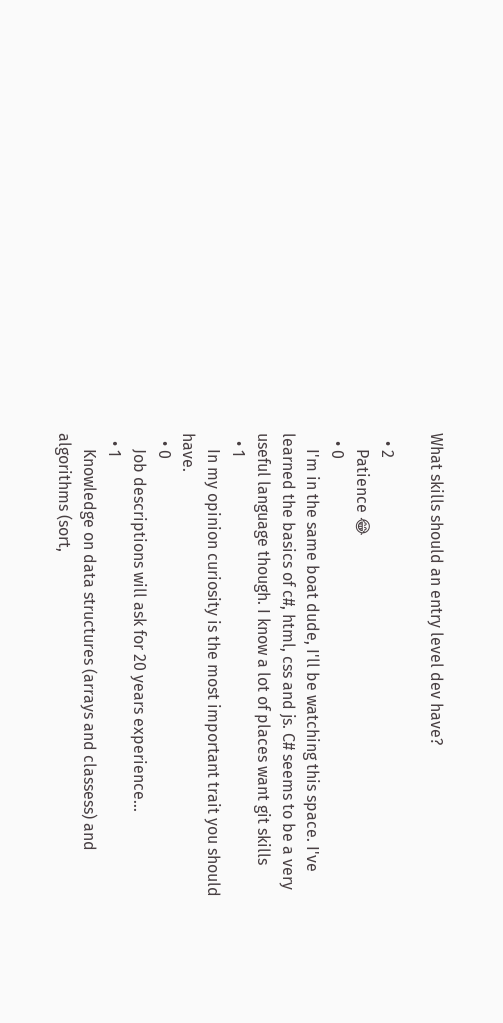What skills should an entry level dev have?

  • 2
    Patience 😂
  • 0
    I'm in the same boat dude, I'll be watching this space. I've learned the basics of c#, html, css and js. C# seems to be a very useful language though. I know a lot of places want git skills
  • 1
    In my opinion curiosity is the most important trait you should have.
  • 0
    Job descriptions will ask for 20 years experience...
  • 1
    Knowledge on data structures (arrays and classess) and algorithms (sort,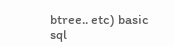btree.. etc) basic sql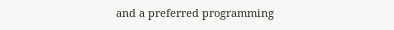and a preferred programming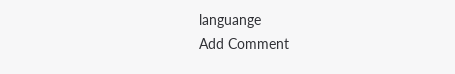languange
Add Comment